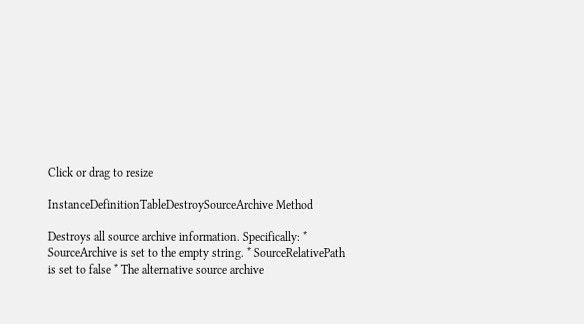Click or drag to resize

InstanceDefinitionTableDestroySourceArchive Method

Destroys all source archive information. Specifically: * SourceArchive is set to the empty string. * SourceRelativePath is set to false * The alternative source archive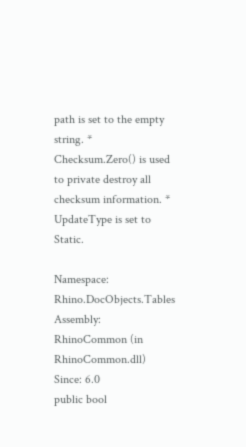path is set to the empty string. * Checksum.Zero() is used to private destroy all checksum information. * UpdateType is set to Static.

Namespace:  Rhino.DocObjects.Tables
Assembly:  RhinoCommon (in RhinoCommon.dll)
Since: 6.0
public bool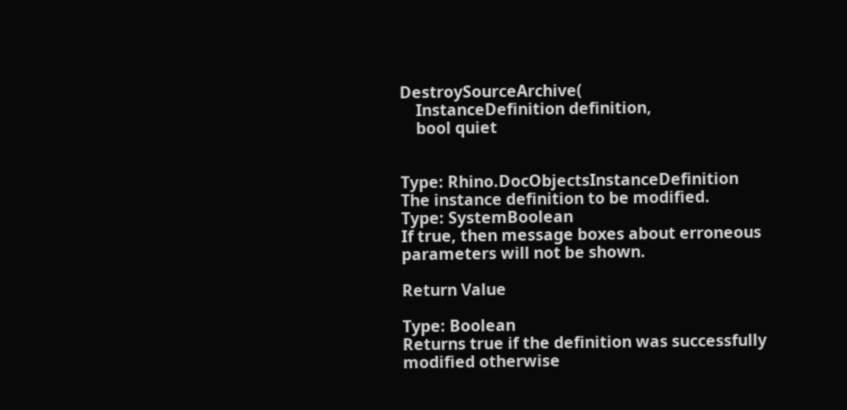DestroySourceArchive(
    InstanceDefinition definition,
    bool quiet


Type: Rhino.DocObjectsInstanceDefinition
The instance definition to be modified.
Type: SystemBoolean
If true, then message boxes about erroneous parameters will not be shown.

Return Value

Type: Boolean
Returns true if the definition was successfully modified otherwise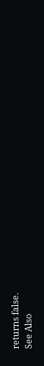returns false.
See Also